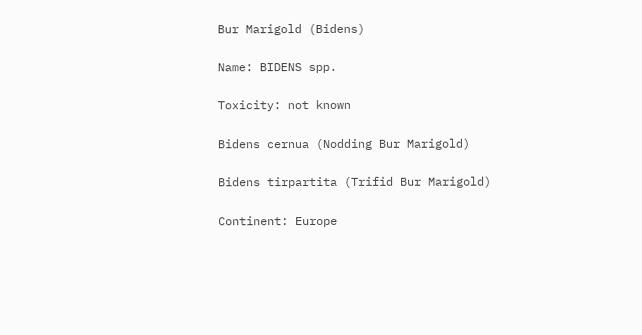Bur Marigold (Bidens)

Name: BIDENS spp.

Toxicity: not known

Bidens cernua (Nodding Bur Marigold)

Bidens tirpartita (Trifid Bur Marigold)

Continent: Europe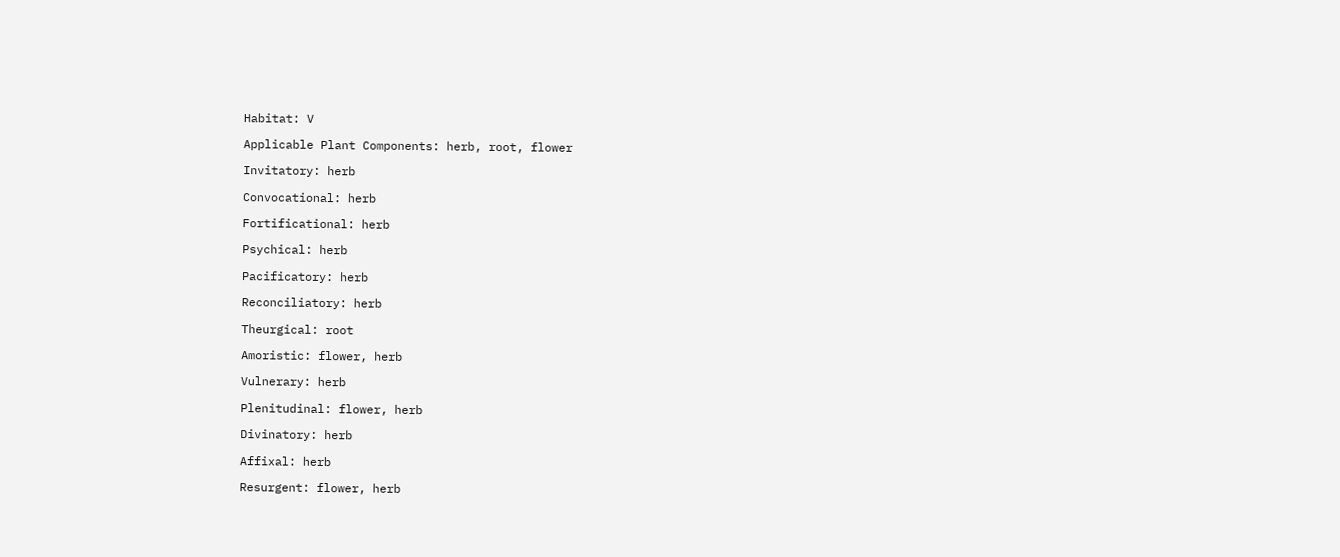Habitat: V

Applicable Plant Components: herb, root, flower

Invitatory: herb

Convocational: herb

Fortificational: herb

Psychical: herb

Pacificatory: herb

Reconciliatory: herb

Theurgical: root

Amoristic: flower, herb

Vulnerary: herb

Plenitudinal: flower, herb

Divinatory: herb

Affixal: herb

Resurgent: flower, herb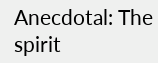Anecdotal: The spirit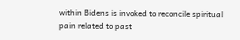within Bidens is invoked to reconcile spiritual pain related to past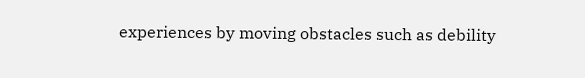experiences by moving obstacles such as debility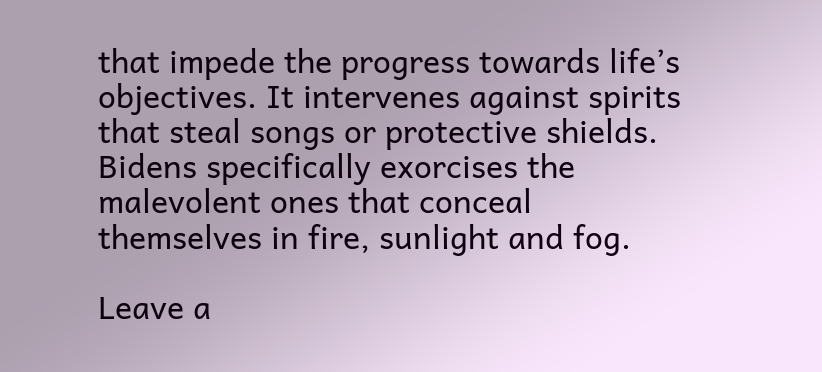that impede the progress towards life’s objectives. It intervenes against spirits that steal songs or protective shields. Bidens specifically exorcises the malevolent ones that conceal themselves in fire, sunlight and fog.

Leave a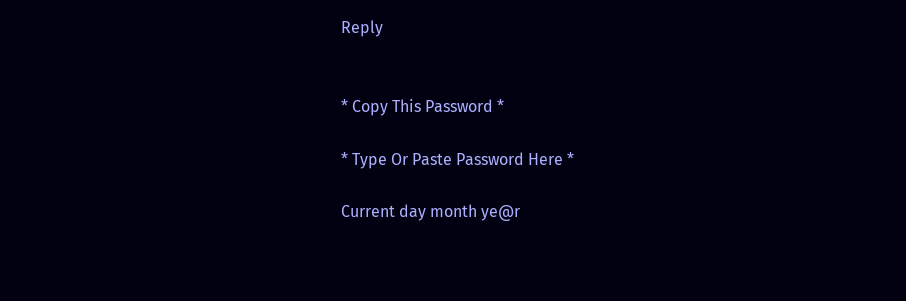Reply


* Copy This Password *

* Type Or Paste Password Here *

Current day month ye@r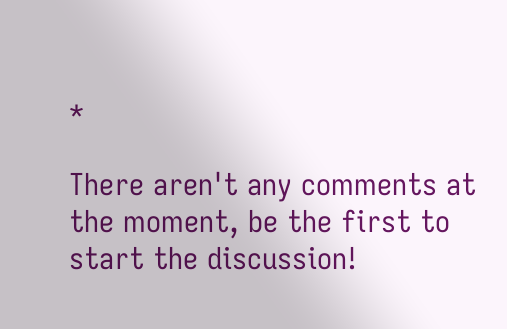*

There aren't any comments at the moment, be the first to start the discussion!